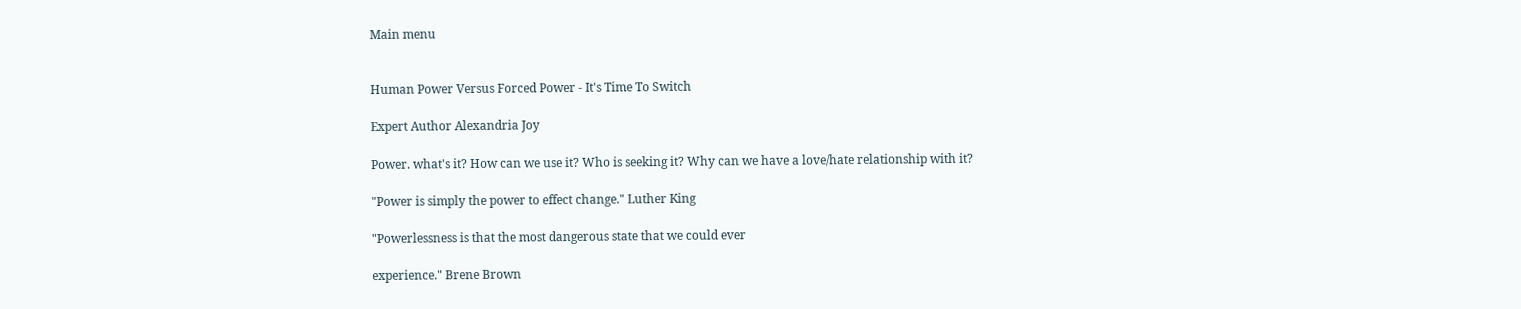Main menu


Human Power Versus Forced Power - It's Time To Switch

Expert Author Alexandria Joy

Power. what's it? How can we use it? Who is seeking it? Why can we have a love/hate relationship with it?

"Power is simply the power to effect change." Luther King

"Powerlessness is that the most dangerous state that we could ever

experience." Brene Brown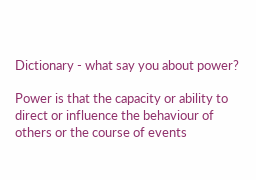Dictionary - what say you about power?

Power is that the capacity or ability to direct or influence the behaviour of others or the course of events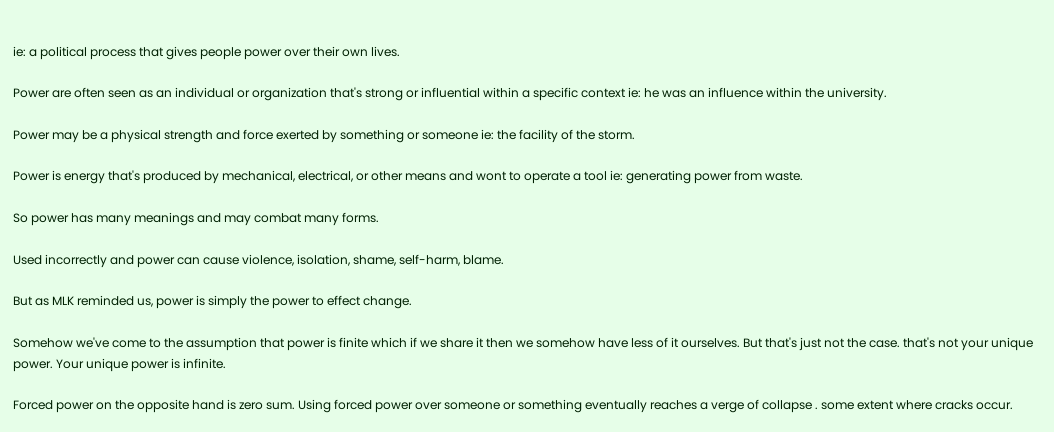ie: a political process that gives people power over their own lives.

Power are often seen as an individual or organization that's strong or influential within a specific context ie: he was an influence within the university.

Power may be a physical strength and force exerted by something or someone ie: the facility of the storm.

Power is energy that's produced by mechanical, electrical, or other means and wont to operate a tool ie: generating power from waste.

So power has many meanings and may combat many forms.

Used incorrectly and power can cause violence, isolation, shame, self-harm, blame.

But as MLK reminded us, power is simply the power to effect change.

Somehow we've come to the assumption that power is finite which if we share it then we somehow have less of it ourselves. But that's just not the case. that's not your unique power. Your unique power is infinite.

Forced power on the opposite hand is zero sum. Using forced power over someone or something eventually reaches a verge of collapse . some extent where cracks occur.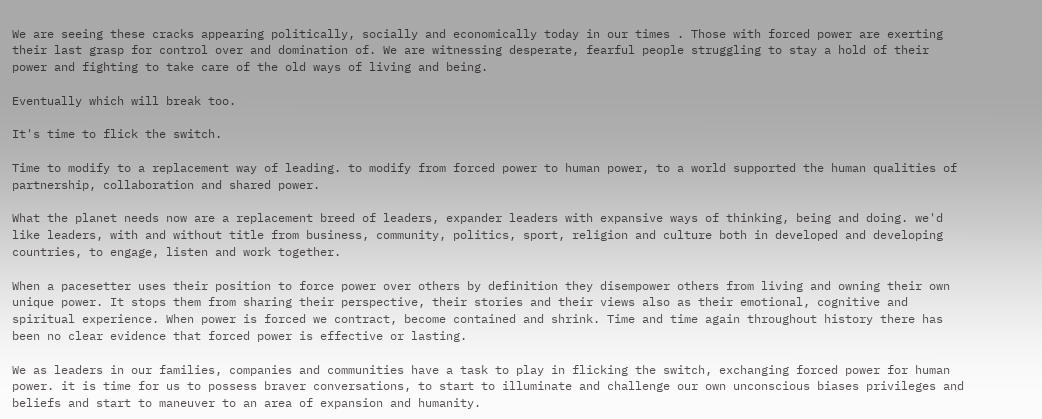We are seeing these cracks appearing politically, socially and economically today in our times . Those with forced power are exerting their last grasp for control over and domination of. We are witnessing desperate, fearful people struggling to stay a hold of their power and fighting to take care of the old ways of living and being.

Eventually which will break too.

It's time to flick the switch.

Time to modify to a replacement way of leading. to modify from forced power to human power, to a world supported the human qualities of partnership, collaboration and shared power.

What the planet needs now are a replacement breed of leaders, expander leaders with expansive ways of thinking, being and doing. we'd like leaders, with and without title from business, community, politics, sport, religion and culture both in developed and developing countries, to engage, listen and work together.

When a pacesetter uses their position to force power over others by definition they disempower others from living and owning their own unique power. It stops them from sharing their perspective, their stories and their views also as their emotional, cognitive and spiritual experience. When power is forced we contract, become contained and shrink. Time and time again throughout history there has been no clear evidence that forced power is effective or lasting.

We as leaders in our families, companies and communities have a task to play in flicking the switch, exchanging forced power for human power. it is time for us to possess braver conversations, to start to illuminate and challenge our own unconscious biases privileges and beliefs and start to maneuver to an area of expansion and humanity.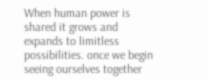When human power is shared it grows and expands to limitless possibilities. once we begin seeing ourselves together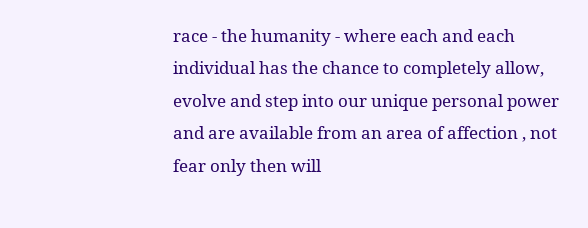race - the humanity - where each and each individual has the chance to completely allow, evolve and step into our unique personal power and are available from an area of affection , not fear only then will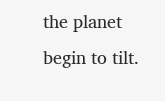the planet begin to tilt.